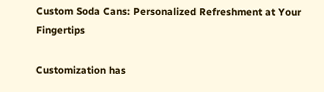Custom Soda Cans: Personalized Refreshment at Your Fingertips

Customization has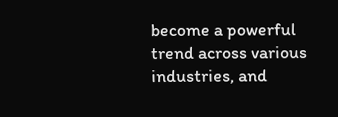become a powerful trend across various industries, and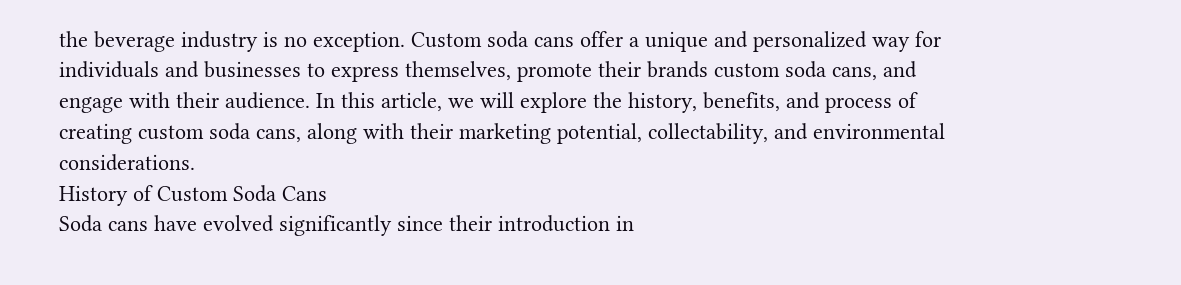the beverage industry is no exception. Custom soda cans offer a unique and personalized way for individuals and businesses to express themselves, promote their brands custom soda cans, and engage with their audience. In this article, we will explore the history, benefits, and process of creating custom soda cans, along with their marketing potential, collectability, and environmental considerations.
History of Custom Soda Cans
Soda cans have evolved significantly since their introduction in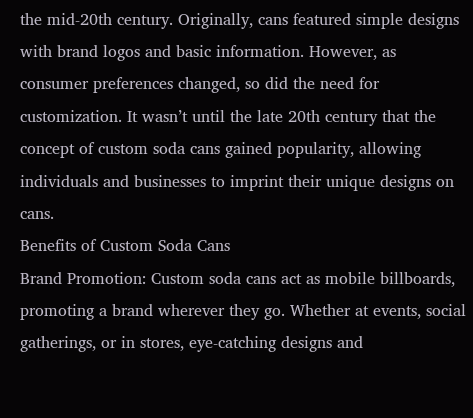the mid-20th century. Originally, cans featured simple designs with brand logos and basic information. However, as consumer preferences changed, so did the need for customization. It wasn’t until the late 20th century that the concept of custom soda cans gained popularity, allowing individuals and businesses to imprint their unique designs on cans.
Benefits of Custom Soda Cans
Brand Promotion: Custom soda cans act as mobile billboards, promoting a brand wherever they go. Whether at events, social gatherings, or in stores, eye-catching designs and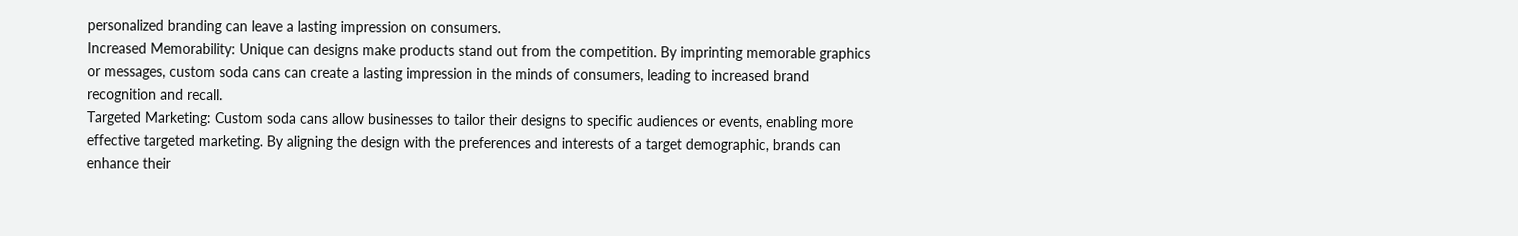personalized branding can leave a lasting impression on consumers.
Increased Memorability: Unique can designs make products stand out from the competition. By imprinting memorable graphics or messages, custom soda cans can create a lasting impression in the minds of consumers, leading to increased brand recognition and recall.
Targeted Marketing: Custom soda cans allow businesses to tailor their designs to specific audiences or events, enabling more effective targeted marketing. By aligning the design with the preferences and interests of a target demographic, brands can enhance their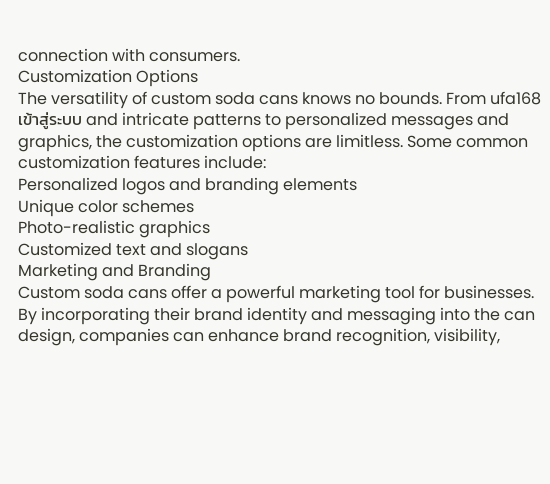connection with consumers.
Customization Options
The versatility of custom soda cans knows no bounds. From ufa168 เข้าสู่ระบบ and intricate patterns to personalized messages and graphics, the customization options are limitless. Some common customization features include:
Personalized logos and branding elements
Unique color schemes
Photo-realistic graphics
Customized text and slogans
Marketing and Branding
Custom soda cans offer a powerful marketing tool for businesses. By incorporating their brand identity and messaging into the can design, companies can enhance brand recognition, visibility,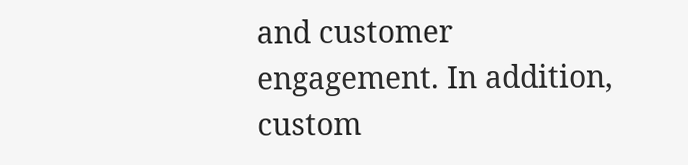and customer engagement. In addition, custom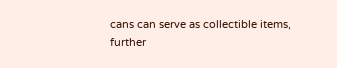cans can serve as collectible items, further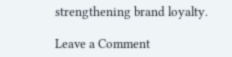strengthening brand loyalty.

Leave a Comment